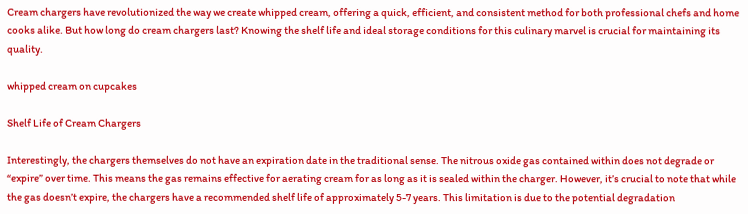Cream chargers have revolutionized the way we create whipped cream, offering a quick, efficient, and consistent method for both professional chefs and home cooks alike. But how long do cream chargers last? Knowing the shelf life and ideal storage conditions for this culinary marvel is crucial for maintaining its quality.

whipped cream on cupcakes

Shelf Life of Cream Chargers

Interestingly, the chargers themselves do not have an expiration date in the traditional sense. The nitrous oxide gas contained within does not degrade or “expire” over time. This means the gas remains effective for aerating cream for as long as it is sealed within the charger. However, it’s crucial to note that while the gas doesn’t expire, the chargers have a recommended shelf life of approximately 5-7 years. This limitation is due to the potential degradation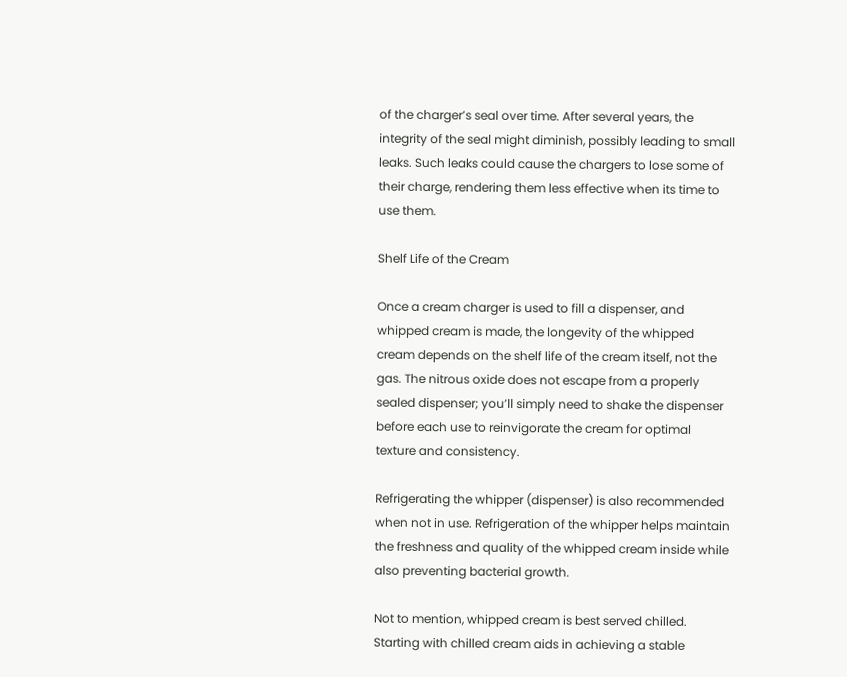of the charger’s seal over time. After several years, the integrity of the seal might diminish, possibly leading to small leaks. Such leaks could cause the chargers to lose some of their charge, rendering them less effective when its time to use them.

Shelf Life of the Cream

Once a cream charger is used to fill a dispenser, and whipped cream is made, the longevity of the whipped cream depends on the shelf life of the cream itself, not the gas. The nitrous oxide does not escape from a properly sealed dispenser; you’ll simply need to shake the dispenser before each use to reinvigorate the cream for optimal texture and consistency.

Refrigerating the whipper (dispenser) is also recommended when not in use. Refrigeration of the whipper helps maintain the freshness and quality of the whipped cream inside while also preventing bacterial growth.

Not to mention, whipped cream is best served chilled. Starting with chilled cream aids in achieving a stable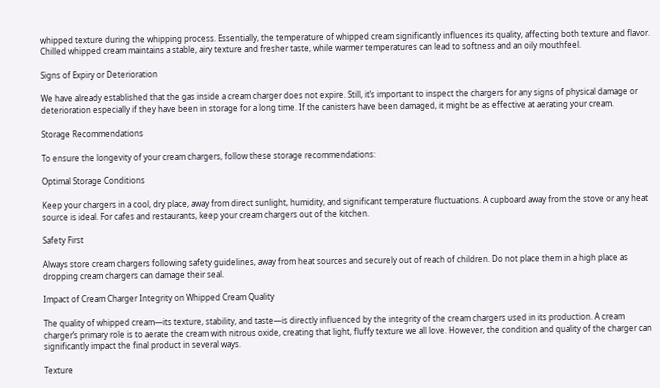whipped texture during the whipping process. Essentially, the temperature of whipped cream significantly influences its quality, affecting both texture and flavor. Chilled whipped cream maintains a stable, airy texture and fresher taste, while warmer temperatures can lead to softness and an oily mouthfeel.

Signs of Expiry or Deterioration

We have already established that the gas inside a cream charger does not expire. Still, it’s important to inspect the chargers for any signs of physical damage or deterioration especially if they have been in storage for a long time. If the canisters have been damaged, it might be as effective at aerating your cream.

Storage Recommendations

To ensure the longevity of your cream chargers, follow these storage recommendations:

Optimal Storage Conditions

Keep your chargers in a cool, dry place, away from direct sunlight, humidity, and significant temperature fluctuations. A cupboard away from the stove or any heat source is ideal. For cafes and restaurants, keep your cream chargers out of the kitchen.

Safety First

Always store cream chargers following safety guidelines, away from heat sources and securely out of reach of children. Do not place them in a high place as dropping cream chargers can damage their seal.

Impact of Cream Charger Integrity on Whipped Cream Quality

The quality of whipped cream—its texture, stability, and taste—is directly influenced by the integrity of the cream chargers used in its production. A cream charger’s primary role is to aerate the cream with nitrous oxide, creating that light, fluffy texture we all love. However, the condition and quality of the charger can significantly impact the final product in several ways.

Texture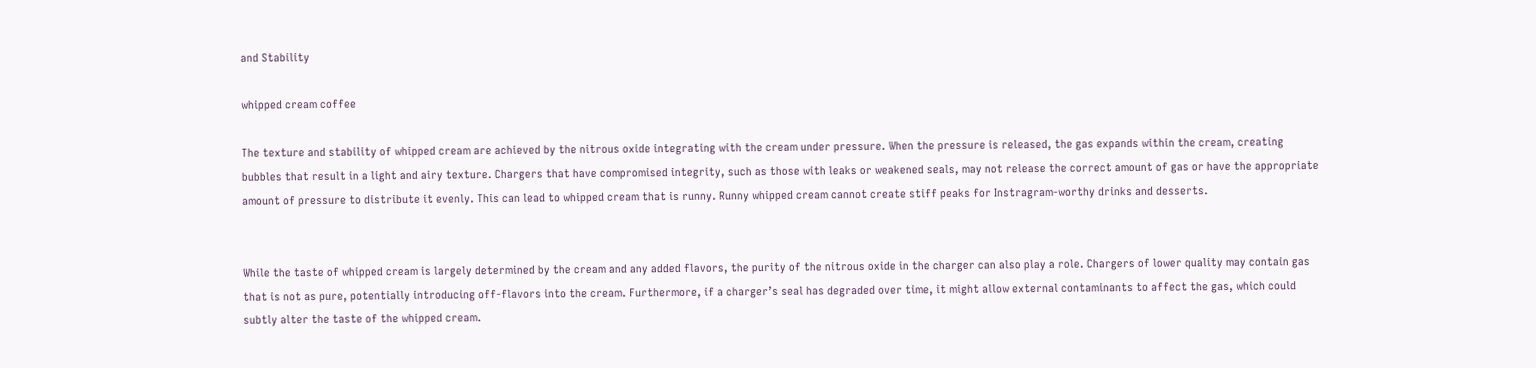and Stability

whipped cream coffee

The texture and stability of whipped cream are achieved by the nitrous oxide integrating with the cream under pressure. When the pressure is released, the gas expands within the cream, creating bubbles that result in a light and airy texture. Chargers that have compromised integrity, such as those with leaks or weakened seals, may not release the correct amount of gas or have the appropriate amount of pressure to distribute it evenly. This can lead to whipped cream that is runny. Runny whipped cream cannot create stiff peaks for Instragram-worthy drinks and desserts.


While the taste of whipped cream is largely determined by the cream and any added flavors, the purity of the nitrous oxide in the charger can also play a role. Chargers of lower quality may contain gas that is not as pure, potentially introducing off-flavors into the cream. Furthermore, if a charger’s seal has degraded over time, it might allow external contaminants to affect the gas, which could subtly alter the taste of the whipped cream.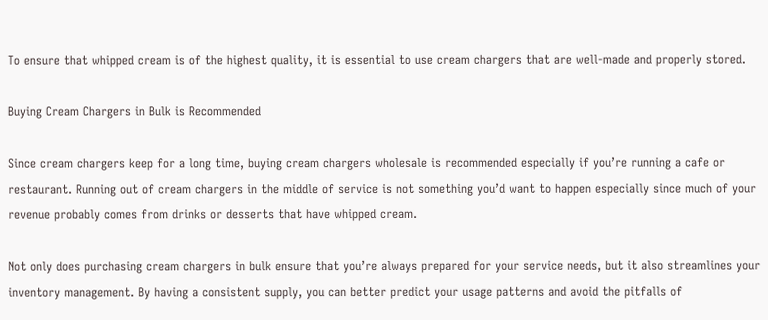To ensure that whipped cream is of the highest quality, it is essential to use cream chargers that are well-made and properly stored.

Buying Cream Chargers in Bulk is Recommended

Since cream chargers keep for a long time, buying cream chargers wholesale is recommended especially if you’re running a cafe or restaurant. Running out of cream chargers in the middle of service is not something you’d want to happen especially since much of your revenue probably comes from drinks or desserts that have whipped cream.

Not only does purchasing cream chargers in bulk ensure that you’re always prepared for your service needs, but it also streamlines your inventory management. By having a consistent supply, you can better predict your usage patterns and avoid the pitfalls of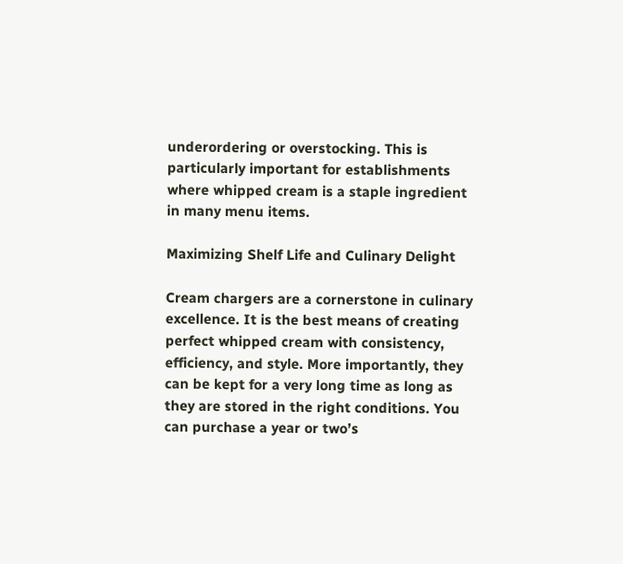underordering or overstocking. This is particularly important for establishments where whipped cream is a staple ingredient in many menu items.

Maximizing Shelf Life and Culinary Delight

Cream chargers are a cornerstone in culinary excellence. It is the best means of creating perfect whipped cream with consistency, efficiency, and style. More importantly, they can be kept for a very long time as long as they are stored in the right conditions. You can purchase a year or two’s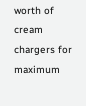worth of cream chargers for maximum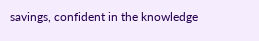savings, confident in the knowledge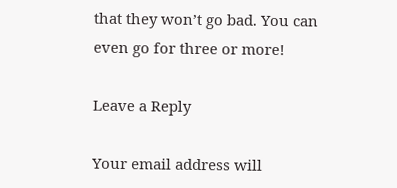that they won’t go bad. You can even go for three or more!

Leave a Reply

Your email address will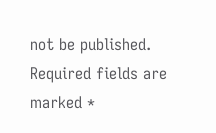not be published. Required fields are marked *